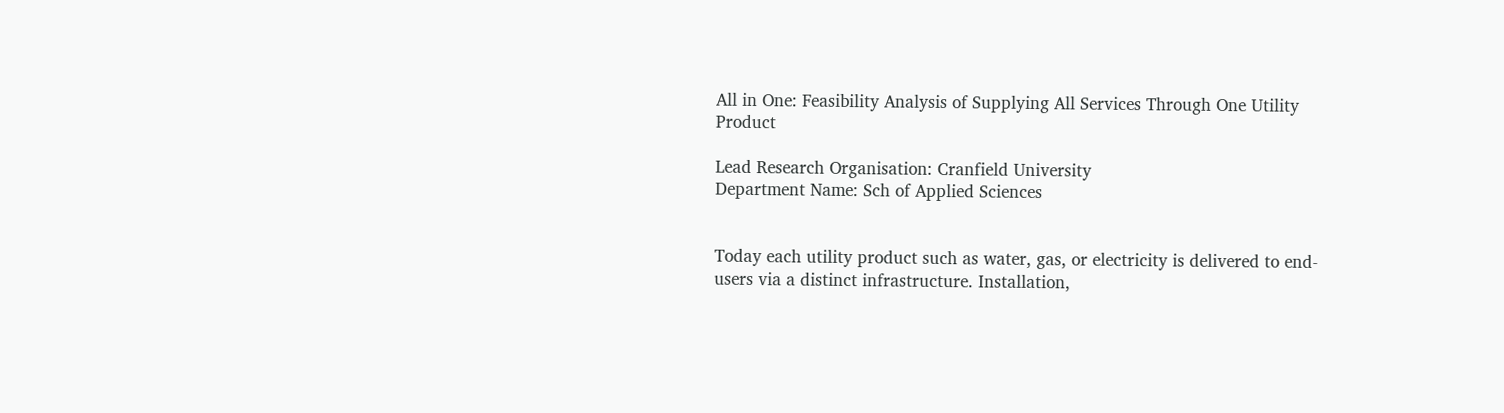All in One: Feasibility Analysis of Supplying All Services Through One Utility Product

Lead Research Organisation: Cranfield University
Department Name: Sch of Applied Sciences


Today each utility product such as water, gas, or electricity is delivered to end-users via a distinct infrastructure. Installation,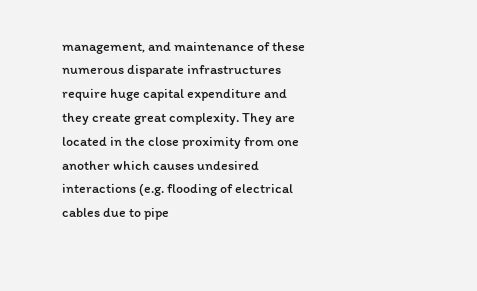management, and maintenance of these numerous disparate infrastructures require huge capital expenditure and they create great complexity. They are located in the close proximity from one another which causes undesired interactions (e.g. flooding of electrical cables due to pipe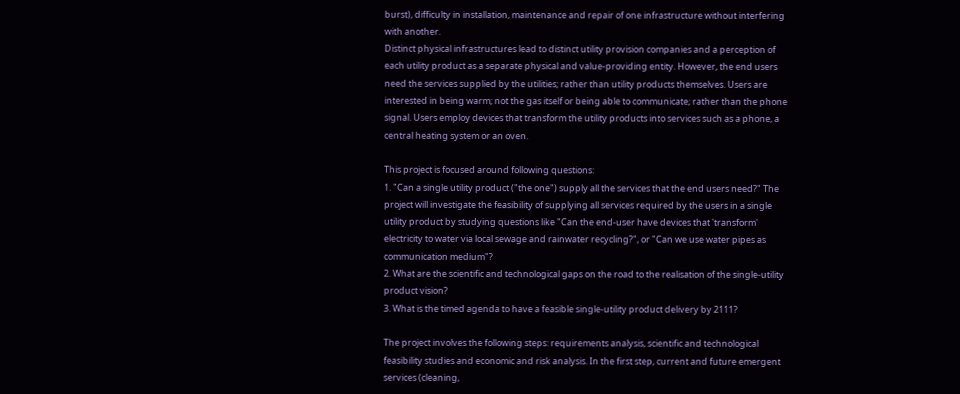burst), difficulty in installation, maintenance and repair of one infrastructure without interfering with another.
Distinct physical infrastructures lead to distinct utility provision companies and a perception of each utility product as a separate physical and value-providing entity. However, the end users need the services supplied by the utilities; rather than utility products themselves. Users are interested in being warm; not the gas itself or being able to communicate; rather than the phone signal. Users employ devices that transform the utility products into services such as a phone, a central heating system or an oven.

This project is focused around following questions:
1. "Can a single utility product ("the one") supply all the services that the end users need?" The project will investigate the feasibility of supplying all services required by the users in a single utility product by studying questions like "Can the end-user have devices that 'transform' electricity to water via local sewage and rainwater recycling?", or "Can we use water pipes as communication medium"?
2. What are the scientific and technological gaps on the road to the realisation of the single-utility product vision?
3. What is the timed agenda to have a feasible single-utility product delivery by 2111?

The project involves the following steps: requirements analysis, scientific and technological feasibility studies and economic and risk analysis. In the first step, current and future emergent services (cleaning,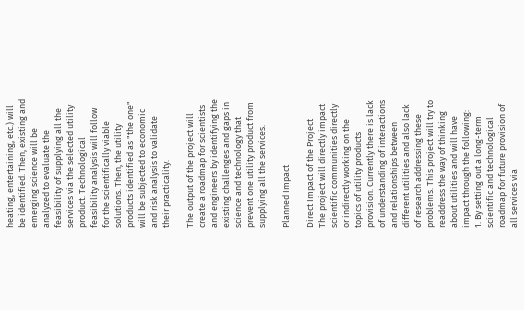heating, entertaining, etc.) will be identified. Then, existing and emerging science will be analyzed to evaluate the feasibility of supplying all the services via the selected utility product. Technological feasibility analysis will follow for the scientifically viable solutions. Then, the utility products identified as "the one" will be subjected to economic and risk analysis to validate their practicality.

The output of the project will create a roadmap for scientists and engineers by identifying the existing challenges and gaps in science and technology that prevent one utility product from supplying all the services.

Planned Impact

Direct Impact of the Project
The project will directly impact scientific communities directly or indirectly working on the topics of utility products provision. Currently there is lack of understanding of interactions and relationships between different utilities and also lack of research addressing these problems. This project will try to readdress the way of thinking about utilities and will have impact through the following:
1. By setting out a long-term scientific and technological roadmap for future provision of all services via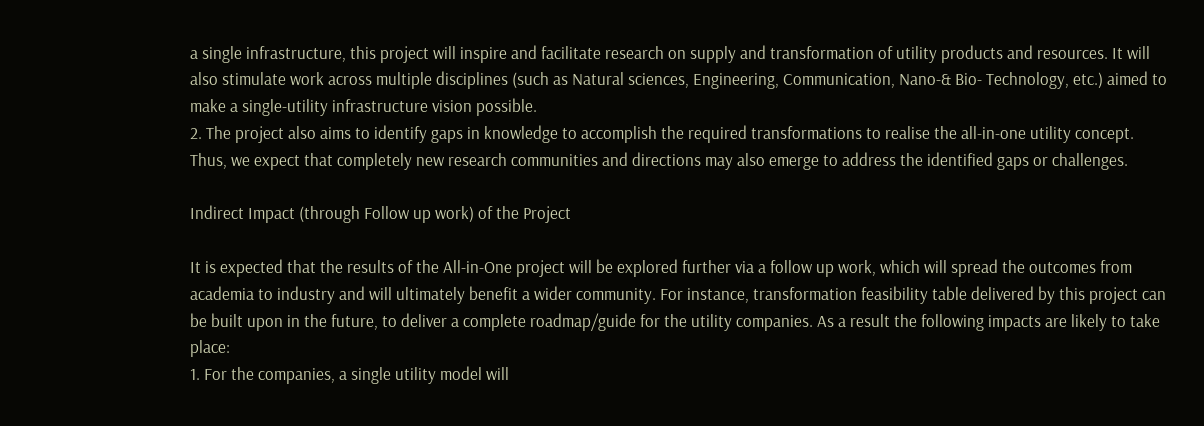a single infrastructure, this project will inspire and facilitate research on supply and transformation of utility products and resources. It will also stimulate work across multiple disciplines (such as Natural sciences, Engineering, Communication, Nano-& Bio- Technology, etc.) aimed to make a single-utility infrastructure vision possible.
2. The project also aims to identify gaps in knowledge to accomplish the required transformations to realise the all-in-one utility concept. Thus, we expect that completely new research communities and directions may also emerge to address the identified gaps or challenges.

Indirect Impact (through Follow up work) of the Project

It is expected that the results of the All-in-One project will be explored further via a follow up work, which will spread the outcomes from academia to industry and will ultimately benefit a wider community. For instance, transformation feasibility table delivered by this project can be built upon in the future, to deliver a complete roadmap/guide for the utility companies. As a result the following impacts are likely to take place:
1. For the companies, a single utility model will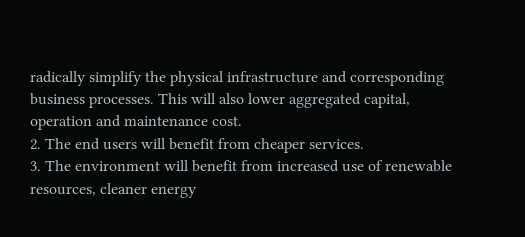radically simplify the physical infrastructure and corresponding business processes. This will also lower aggregated capital, operation and maintenance cost.
2. The end users will benefit from cheaper services.
3. The environment will benefit from increased use of renewable resources, cleaner energy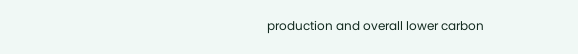production and overall lower carbon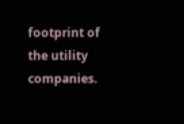footprint of the utility companies.